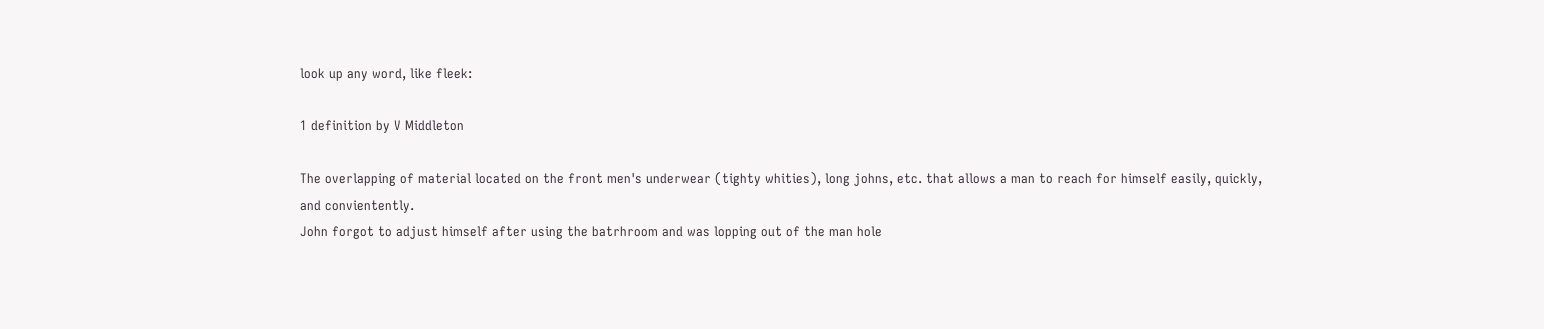look up any word, like fleek:

1 definition by V Middleton

The overlapping of material located on the front men's underwear (tighty whities), long johns, etc. that allows a man to reach for himself easily, quickly, and convientently.
John forgot to adjust himself after using the batrhroom and was lopping out of the man hole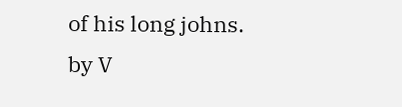of his long johns.
by V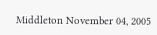Middleton November 04, 2005